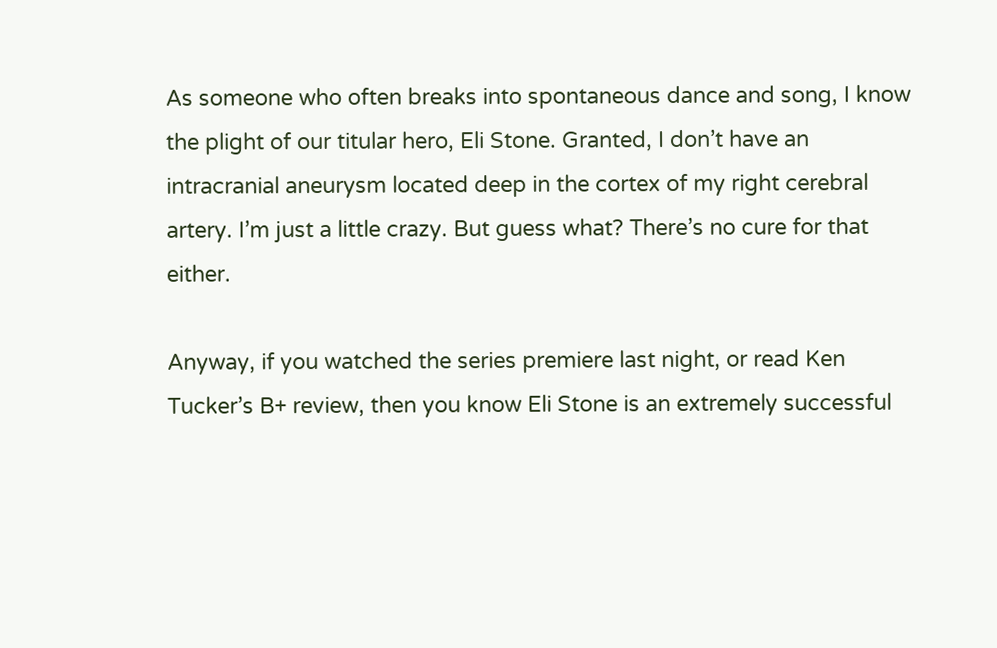As someone who often breaks into spontaneous dance and song, I know the plight of our titular hero, Eli Stone. Granted, I don’t have an intracranial aneurysm located deep in the cortex of my right cerebral artery. I’m just a little crazy. But guess what? There’s no cure for that either.

Anyway, if you watched the series premiere last night, or read Ken Tucker’s B+ review, then you know Eli Stone is an extremely successful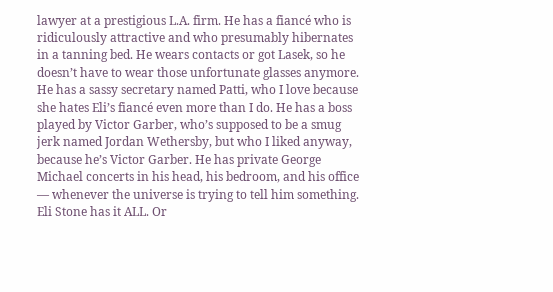lawyer at a prestigious L.A. firm. He has a fiancé who is ridiculously attractive and who presumably hibernates in a tanning bed. He wears contacts or got Lasek, so he doesn’t have to wear those unfortunate glasses anymore. He has a sassy secretary named Patti, who I love because she hates Eli’s fiancé even more than I do. He has a boss played by Victor Garber, who’s supposed to be a smug jerk named Jordan Wethersby, but who I liked anyway, because he’s Victor Garber. He has private George Michael concerts in his head, his bedroom, and his office — whenever the universe is trying to tell him something. Eli Stone has it ALL. Or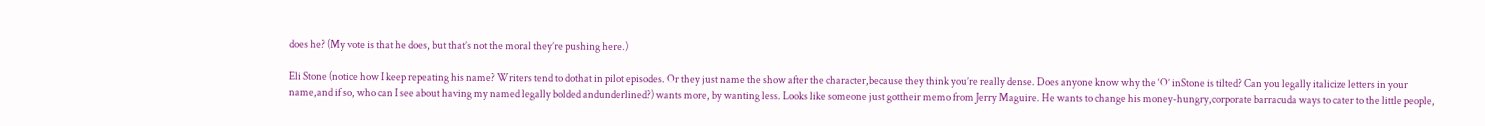does he? (My vote is that he does, but that’s not the moral they’re pushing here.)

Eli Stone (notice how I keep repeating his name? Writers tend to dothat in pilot episodes. Or they just name the show after the character,because they think you’re really dense. Does anyone know why the ‘O’ inStone is tilted? Can you legally italicize letters in your name,and if so, who can I see about having my named legally bolded andunderlined?) wants more, by wanting less. Looks like someone just gottheir memo from Jerry Maguire. He wants to change his money-hungry,corporate barracuda ways to cater to the little people,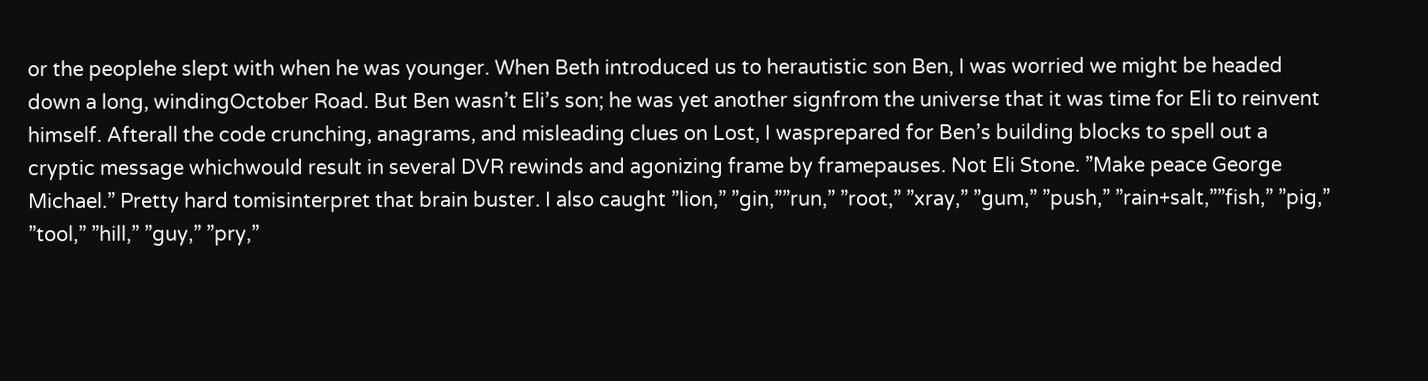or the peoplehe slept with when he was younger. When Beth introduced us to herautistic son Ben, I was worried we might be headed down a long, windingOctober Road. But Ben wasn’t Eli’s son; he was yet another signfrom the universe that it was time for Eli to reinvent himself. Afterall the code crunching, anagrams, and misleading clues on Lost, I wasprepared for Ben’s building blocks to spell out a cryptic message whichwould result in several DVR rewinds and agonizing frame by framepauses. Not Eli Stone. ”Make peace George Michael.” Pretty hard tomisinterpret that brain buster. I also caught ”lion,” ”gin,””run,” ”root,” ”xray,” ”gum,” ”push,” ”rain+salt,””fish,” ”pig,” ”tool,” ”hill,” ”guy,” ”pry,”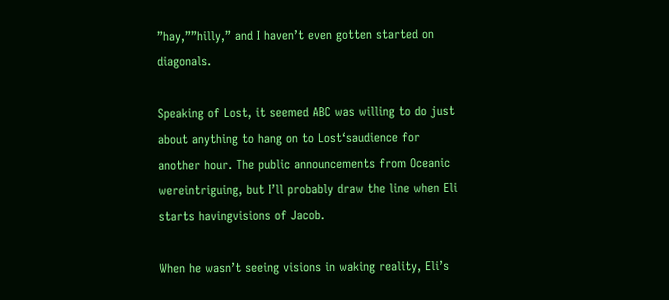”hay,””hilly,” and I haven’t even gotten started on diagonals.

Speaking of Lost, it seemed ABC was willing to do just about anything to hang on to Lost‘saudience for another hour. The public announcements from Oceanic wereintriguing, but I’ll probably draw the line when Eli starts havingvisions of Jacob.

When he wasn’t seeing visions in waking reality, Eli’s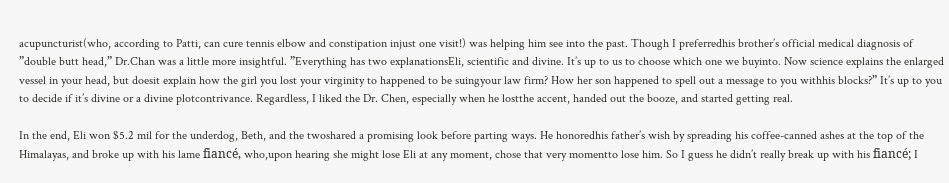acupuncturist(who, according to Patti, can cure tennis elbow and constipation injust one visit!) was helping him see into the past. Though I preferredhis brother’s official medical diagnosis of ”double butt head,” Dr.Chan was a little more insightful. ”Everything has two explanationsEli, scientific and divine. It’s up to us to choose which one we buyinto. Now science explains the enlarged vessel in your head, but doesit explain how the girl you lost your virginity to happened to be suingyour law firm? How her son happened to spell out a message to you withhis blocks?” It’s up to you to decide if it’s divine or a divine plotcontrivance. Regardless, I liked the Dr. Chen, especially when he lostthe accent, handed out the booze, and started getting real.

In the end, Eli won $5.2 mil for the underdog, Beth, and the twoshared a promising look before parting ways. He honoredhis father’s wish by spreading his coffee-canned ashes at the top of the Himalayas, and broke up with his lame fiancé, who,upon hearing she might lose Eli at any moment, chose that very momentto lose him. So I guess he didn’t really break up with his fiancé; I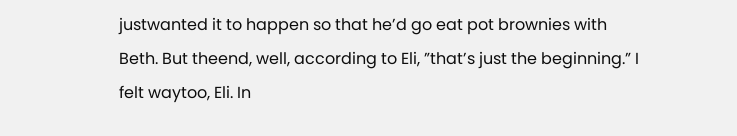justwanted it to happen so that he’d go eat pot brownies with Beth. But theend, well, according to Eli, ”that’s just the beginning.” I felt waytoo, Eli. In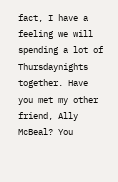fact, I have a feeling we will spending a lot of Thursdaynights together. Have you met my other friend, Ally McBeal? You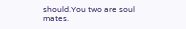should.You two are soul mates.